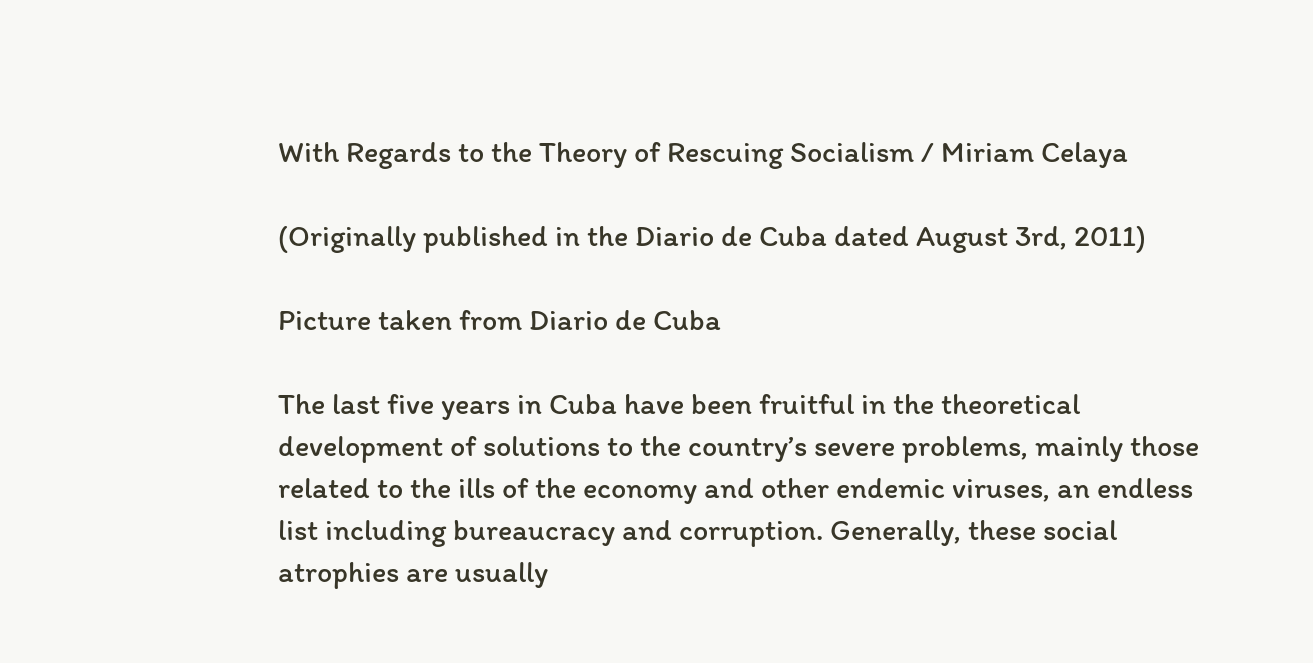With Regards to the Theory of Rescuing Socialism / Miriam Celaya

(Originally published in the Diario de Cuba dated August 3rd, 2011)

Picture taken from Diario de Cuba

The last five years in Cuba have been fruitful in the theoretical development of solutions to the country’s severe problems, mainly those related to the ills of the economy and other endemic viruses, an endless list including bureaucracy and corruption. Generally, these social atrophies are usually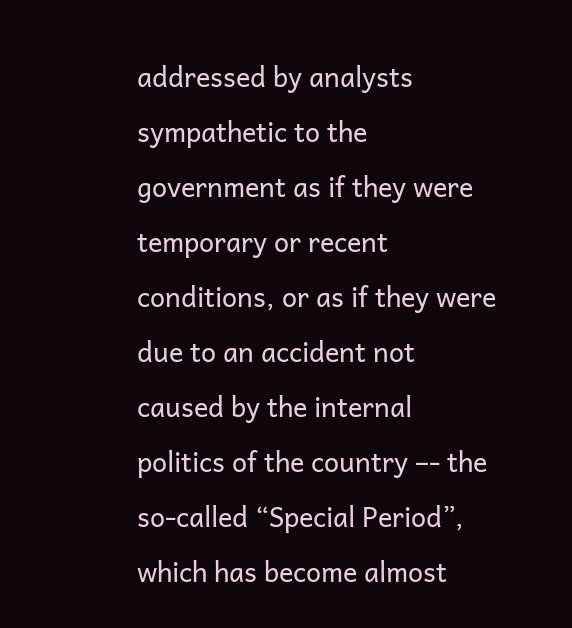addressed by analysts sympathetic to the government as if they were temporary or recent conditions, or as if they were due to an accident not caused by the internal politics of the country –- the so-called “Special Period”, which has become almost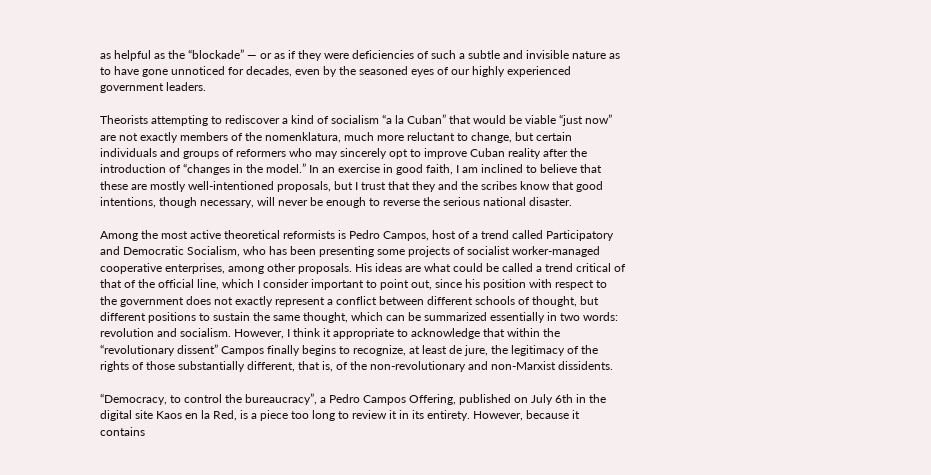as helpful as the “blockade” — or as if they were deficiencies of such a subtle and invisible nature as to have gone unnoticed for decades, even by the seasoned eyes of our highly experienced government leaders.

Theorists attempting to rediscover a kind of socialism “a la Cuban” that would be viable “just now” are not exactly members of the nomenklatura, much more reluctant to change, but certain individuals and groups of reformers who may sincerely opt to improve Cuban reality after the introduction of “changes in the model.” In an exercise in good faith, I am inclined to believe that these are mostly well-intentioned proposals, but I trust that they and the scribes know that good intentions, though necessary, will never be enough to reverse the serious national disaster.

Among the most active theoretical reformists is Pedro Campos, host of a trend called Participatory and Democratic Socialism, who has been presenting some projects of socialist worker-managed cooperative enterprises, among other proposals. His ideas are what could be called a trend critical of that of the official line, which I consider important to point out, since his position with respect to the government does not exactly represent a conflict between different schools of thought, but different positions to sustain the same thought, which can be summarized essentially in two words: revolution and socialism. However, I think it appropriate to acknowledge that within the “revolutionary dissent” Campos finally begins to recognize, at least de jure, the legitimacy of the rights of those substantially different, that is, of the non-revolutionary and non-Marxist dissidents.

“Democracy, to control the bureaucracy”, a Pedro Campos Offering, published on July 6th in the digital site Kaos en la Red, is a piece too long to review it in its entirety. However, because it contains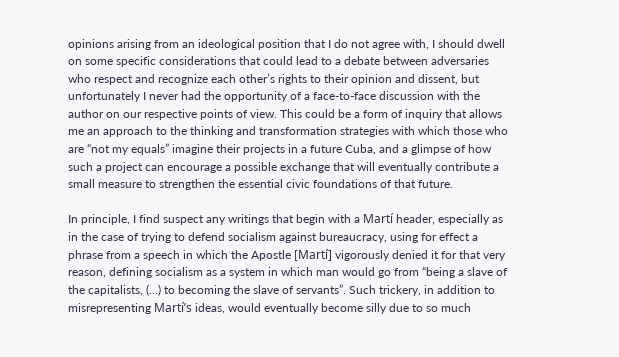opinions arising from an ideological position that I do not agree with, I should dwell on some specific considerations that could lead to a debate between adversaries who respect and recognize each other’s rights to their opinion and dissent, but unfortunately I never had the opportunity of a face-to-face discussion with the author on our respective points of view. This could be a form of inquiry that allows me an approach to the thinking and transformation strategies with which those who are “not my equals” imagine their projects in a future Cuba, and a glimpse of how such a project can encourage a possible exchange that will eventually contribute a small measure to strengthen the essential civic foundations of that future.

In principle, I find suspect any writings that begin with a Martí header, especially as in the case of trying to defend socialism against bureaucracy, using for effect a phrase from a speech in which the Apostle [Martí] vigorously denied it for that very reason, defining socialism as a system in which man would go from “being a slave of the capitalists, (…) to becoming the slave of servants”. Such trickery, in addition to misrepresenting Martí’s ideas, would eventually become silly due to so much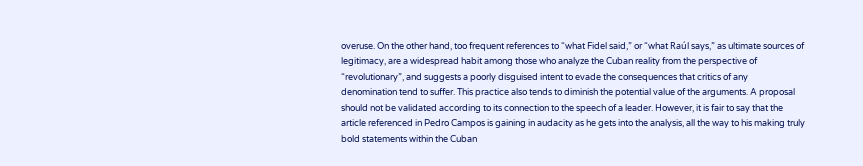overuse. On the other hand, too frequent references to “what Fidel said,” or “what Raúl says,” as ultimate sources of legitimacy, are a widespread habit among those who analyze the Cuban reality from the perspective of “revolutionary”, and suggests a poorly disguised intent to evade the consequences that critics of any denomination tend to suffer. This practice also tends to diminish the potential value of the arguments. A proposal should not be validated according to its connection to the speech of a leader. However, it is fair to say that the article referenced in Pedro Campos is gaining in audacity as he gets into the analysis, all the way to his making truly bold statements within the Cuban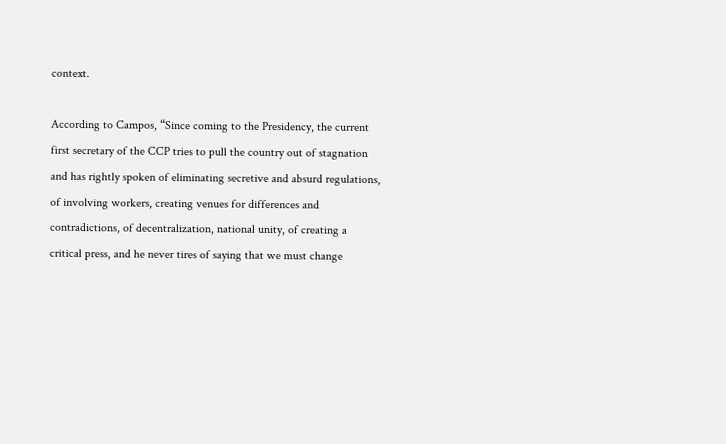context.

According to Campos, “Since coming to the Presidency, the current first secretary of the CCP tries to pull the country out of stagnation and has rightly spoken of eliminating secretive and absurd regulations, of involving workers, creating venues for differences and contradictions, of decentralization, national unity, of creating a critical press, and he never tires of saying that we must change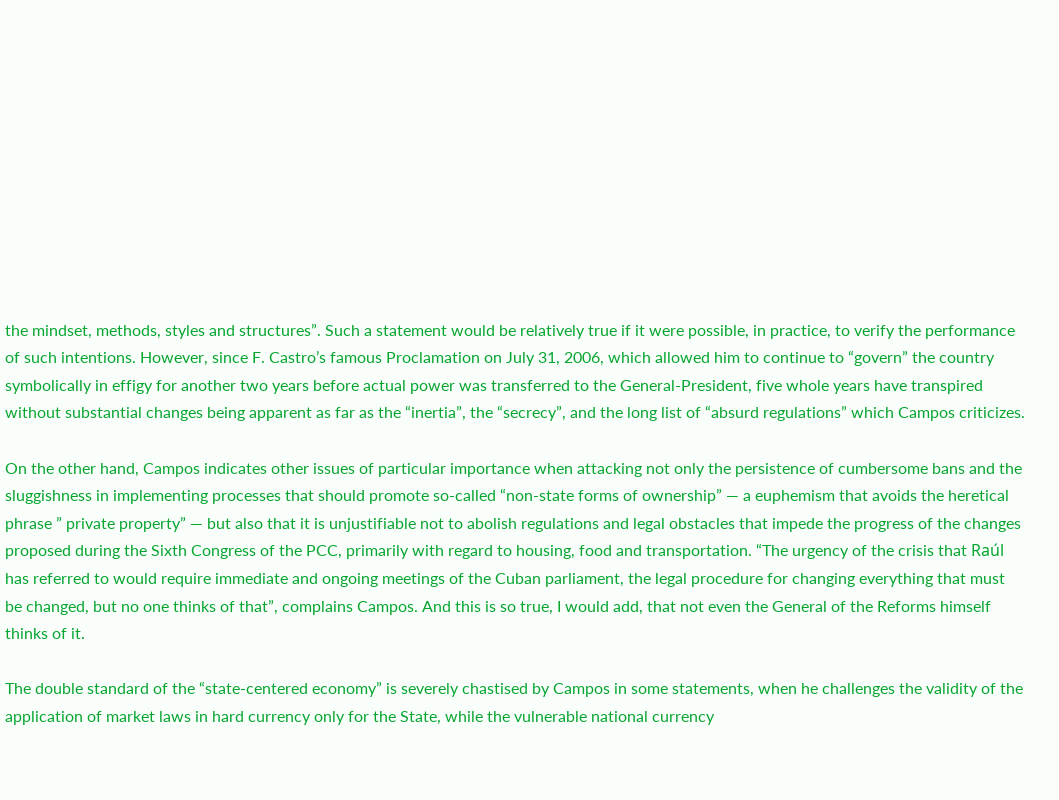the mindset, methods, styles and structures”. Such a statement would be relatively true if it were possible, in practice, to verify the performance of such intentions. However, since F. Castro’s famous Proclamation on July 31, 2006, which allowed him to continue to “govern” the country symbolically in effigy for another two years before actual power was transferred to the General-President, five whole years have transpired without substantial changes being apparent as far as the “inertia”, the “secrecy”, and the long list of “absurd regulations” which Campos criticizes.

On the other hand, Campos indicates other issues of particular importance when attacking not only the persistence of cumbersome bans and the sluggishness in implementing processes that should promote so-called “non-state forms of ownership” — a euphemism that avoids the heretical phrase ” private property” — but also that it is unjustifiable not to abolish regulations and legal obstacles that impede the progress of the changes proposed during the Sixth Congress of the PCC, primarily with regard to housing, food and transportation. “The urgency of the crisis that Raúl has referred to would require immediate and ongoing meetings of the Cuban parliament, the legal procedure for changing everything that must be changed, but no one thinks of that”, complains Campos. And this is so true, I would add, that not even the General of the Reforms himself thinks of it.

The double standard of the “state-centered economy” is severely chastised by Campos in some statements, when he challenges the validity of the application of market laws in hard currency only for the State, while the vulnerable national currency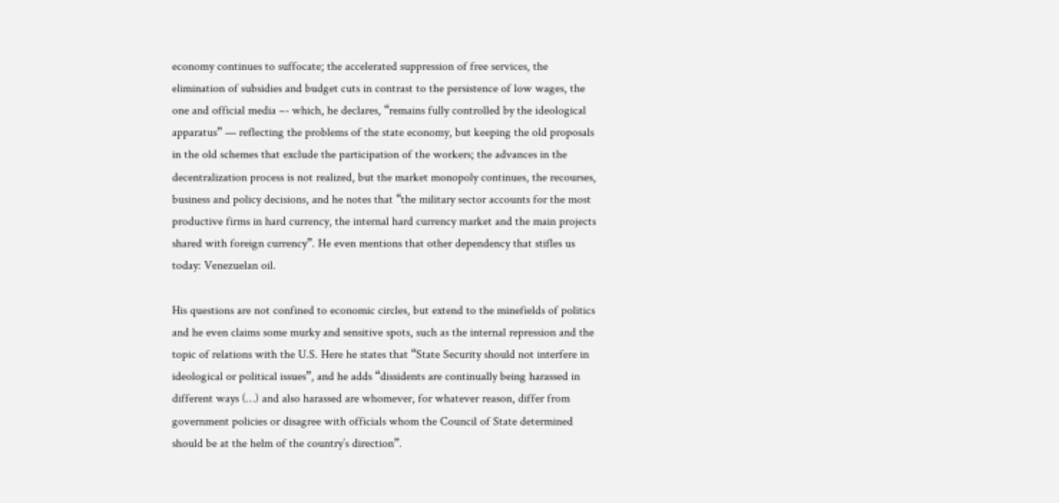economy continues to suffocate; the accelerated suppression of free services, the elimination of subsidies and budget cuts in contrast to the persistence of low wages, the one and official media –- which, he declares, “remains fully controlled by the ideological apparatus” — reflecting the problems of the state economy, but keeping the old proposals in the old schemes that exclude the participation of the workers; the advances in the decentralization process is not realized, but the market monopoly continues, the recourses, business and policy decisions, and he notes that “the military sector accounts for the most productive firms in hard currency, the internal hard currency market and the main projects shared with foreign currency”. He even mentions that other dependency that stifles us today: Venezuelan oil.

His questions are not confined to economic circles, but extend to the minefields of politics and he even claims some murky and sensitive spots, such as the internal repression and the topic of relations with the U.S. Here he states that “State Security should not interfere in ideological or political issues”, and he adds “dissidents are continually being harassed in different ways (…) and also harassed are whomever, for whatever reason, differ from government policies or disagree with officials whom the Council of State determined should be at the helm of the country’s direction”.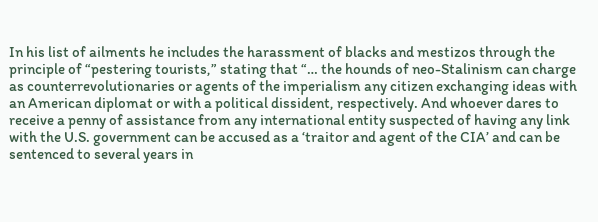In his list of ailments he includes the harassment of blacks and mestizos through the principle of “pestering tourists,” stating that “… the hounds of neo-Stalinism can charge as counterrevolutionaries or agents of the imperialism any citizen exchanging ideas with an American diplomat or with a political dissident, respectively. And whoever dares to receive a penny of assistance from any international entity suspected of having any link with the U.S. government can be accused as a ‘traitor and agent of the CIA’ and can be sentenced to several years in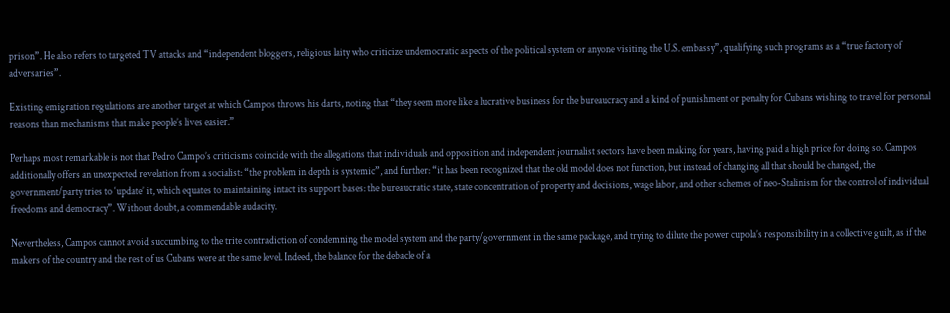prison”. He also refers to targeted TV attacks and “independent bloggers, religious laity who criticize undemocratic aspects of the political system or anyone visiting the U.S. embassy”, qualifying such programs as a “true factory of adversaries”.

Existing emigration regulations are another target at which Campos throws his darts, noting that “they seem more like a lucrative business for the bureaucracy and a kind of punishment or penalty for Cubans wishing to travel for personal reasons than mechanisms that make people’s lives easier.”

Perhaps most remarkable is not that Pedro Campo’s criticisms coincide with the allegations that individuals and opposition and independent journalist sectors have been making for years, having paid a high price for doing so. Campos additionally offers an unexpected revelation from a socialist: “the problem in depth is systemic”, and further: “it has been recognized that the old model does not function, but instead of changing all that should be changed, the government/party tries to ‘update’ it, which equates to maintaining intact its support bases: the bureaucratic state, state concentration of property and decisions, wage labor, and other schemes of neo-Stalinism for the control of individual freedoms and democracy”. Without doubt, a commendable audacity.

Nevertheless, Campos cannot avoid succumbing to the trite contradiction of condemning the model system and the party/government in the same package, and trying to dilute the power cupola’s responsibility in a collective guilt, as if the makers of the country and the rest of us Cubans were at the same level. Indeed, the balance for the debacle of a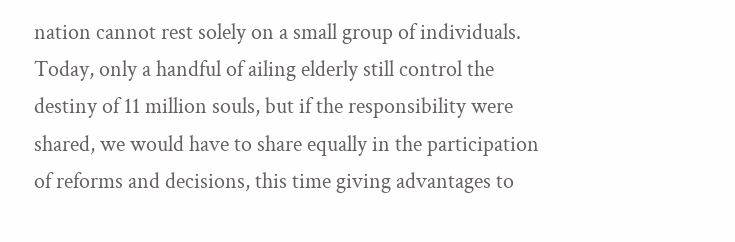nation cannot rest solely on a small group of individuals. Today, only a handful of ailing elderly still control the destiny of 11 million souls, but if the responsibility were shared, we would have to share equally in the participation of reforms and decisions, this time giving advantages to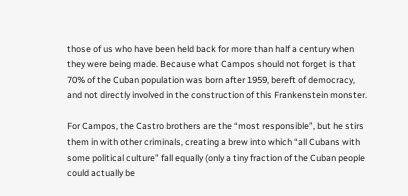those of us who have been held back for more than half a century when they were being made. Because what Campos should not forget is that 70% of the Cuban population was born after 1959, bereft of democracy, and not directly involved in the construction of this Frankenstein monster.

For Campos, the Castro brothers are the “most responsible”, but he stirs them in with other criminals, creating a brew into which “all Cubans with some political culture” fall equally (only a tiny fraction of the Cuban people could actually be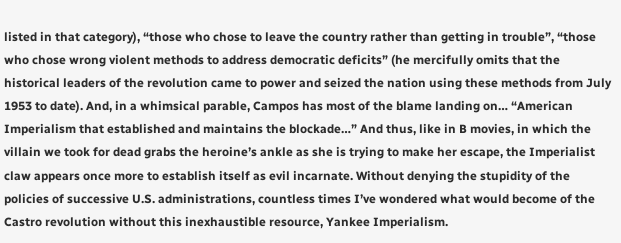listed in that category), “those who chose to leave the country rather than getting in trouble”, “those who chose wrong violent methods to address democratic deficits” (he mercifully omits that the historical leaders of the revolution came to power and seized the nation using these methods from July 1953 to date). And, in a whimsical parable, Campos has most of the blame landing on… “American Imperialism that established and maintains the blockade…” And thus, like in B movies, in which the villain we took for dead grabs the heroine’s ankle as she is trying to make her escape, the Imperialist claw appears once more to establish itself as evil incarnate. Without denying the stupidity of the policies of successive U.S. administrations, countless times I’ve wondered what would become of the Castro revolution without this inexhaustible resource, Yankee Imperialism.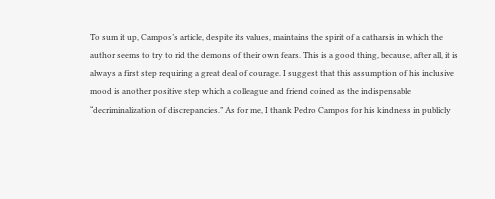To sum it up, Campos’s article, despite its values, maintains the spirit of a catharsis in which the author seems to try to rid the demons of their own fears. This is a good thing, because, after all, it is always a first step requiring a great deal of courage. I suggest that this assumption of his inclusive mood is another positive step which a colleague and friend coined as the indispensable “decriminalization of discrepancies.” As for me, I thank Pedro Campos for his kindness in publicly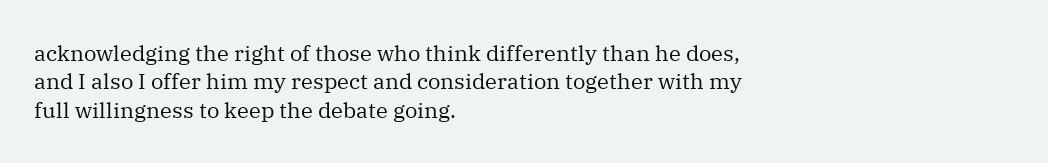acknowledging the right of those who think differently than he does, and I also I offer him my respect and consideration together with my full willingness to keep the debate going.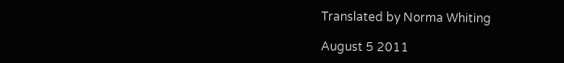Translated by Norma Whiting

August 5 2011